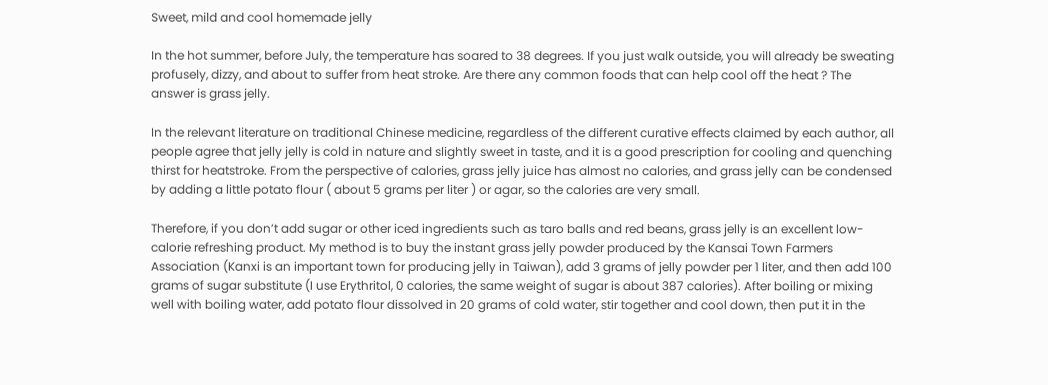Sweet, mild and cool homemade jelly

In the hot summer, before July, the temperature has soared to 38 degrees. If you just walk outside, you will already be sweating profusely, dizzy, and about to suffer from heat stroke. Are there any common foods that can help cool off the heat ? The answer is grass jelly.

In the relevant literature on traditional Chinese medicine, regardless of the different curative effects claimed by each author, all people agree that jelly jelly is cold in nature and slightly sweet in taste, and it is a good prescription for cooling and quenching thirst for heatstroke. From the perspective of calories, grass jelly juice has almost no calories, and grass jelly can be condensed by adding a little potato flour ( about 5 grams per liter ) or agar, so the calories are very small.

Therefore, if you don’t add sugar or other iced ingredients such as taro balls and red beans, grass jelly is an excellent low-calorie refreshing product. My method is to buy the instant grass jelly powder produced by the Kansai Town Farmers Association (Kanxi is an important town for producing jelly in Taiwan), add 3 grams of jelly powder per 1 liter, and then add 100 grams of sugar substitute (I use Erythritol, 0 calories, the same weight of sugar is about 387 calories). After boiling or mixing well with boiling water, add potato flour dissolved in 20 grams of cold water, stir together and cool down, then put it in the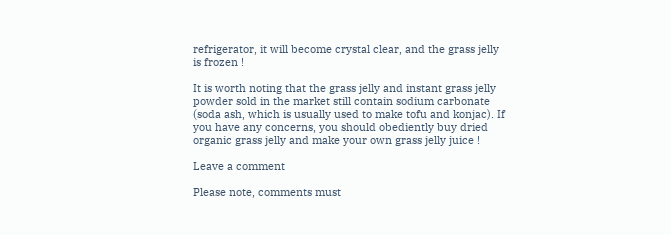refrigerator, it will become crystal clear, and the grass jelly is frozen !

It is worth noting that the grass jelly and instant grass jelly powder sold in the market still contain sodium carbonate (soda ash, which is usually used to make tofu and konjac). If you have any concerns, you should obediently buy dried organic grass jelly and make your own grass jelly juice !

Leave a comment

Please note, comments must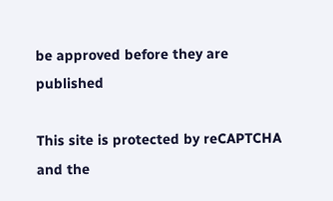be approved before they are published

This site is protected by reCAPTCHA and the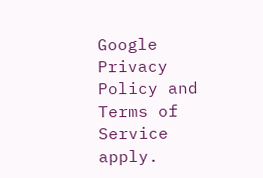Google Privacy Policy and Terms of Service apply.